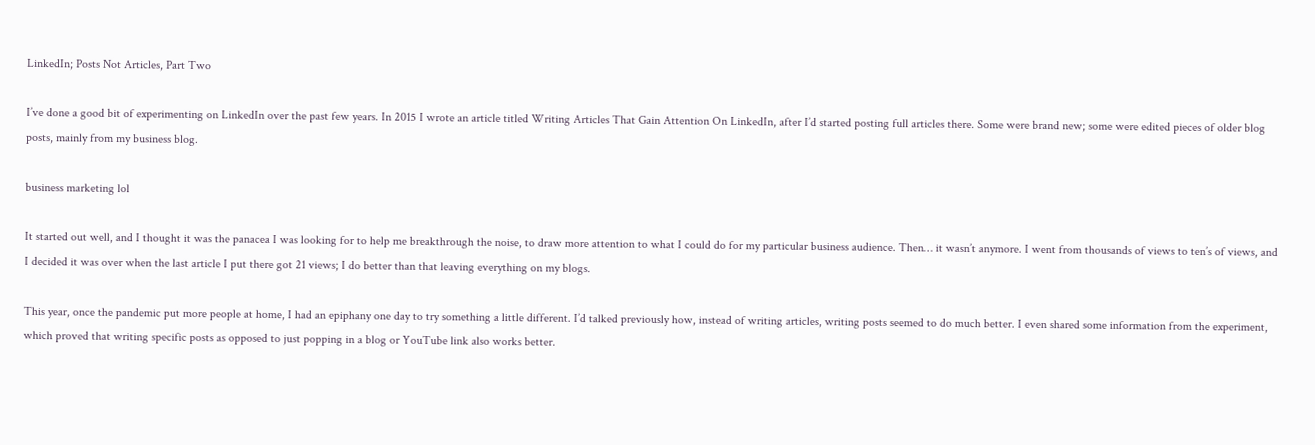LinkedIn; Posts Not Articles, Part Two

I’ve done a good bit of experimenting on LinkedIn over the past few years. In 2015 I wrote an article titled Writing Articles That Gain Attention On LinkedIn, after I’d started posting full articles there. Some were brand new; some were edited pieces of older blog posts, mainly from my business blog.

business marketing lol

It started out well, and I thought it was the panacea I was looking for to help me breakthrough the noise, to draw more attention to what I could do for my particular business audience. Then… it wasn’t anymore. I went from thousands of views to ten’s of views, and I decided it was over when the last article I put there got 21 views; I do better than that leaving everything on my blogs.

This year, once the pandemic put more people at home, I had an epiphany one day to try something a little different. I’d talked previously how, instead of writing articles, writing posts seemed to do much better. I even shared some information from the experiment, which proved that writing specific posts as opposed to just popping in a blog or YouTube link also works better.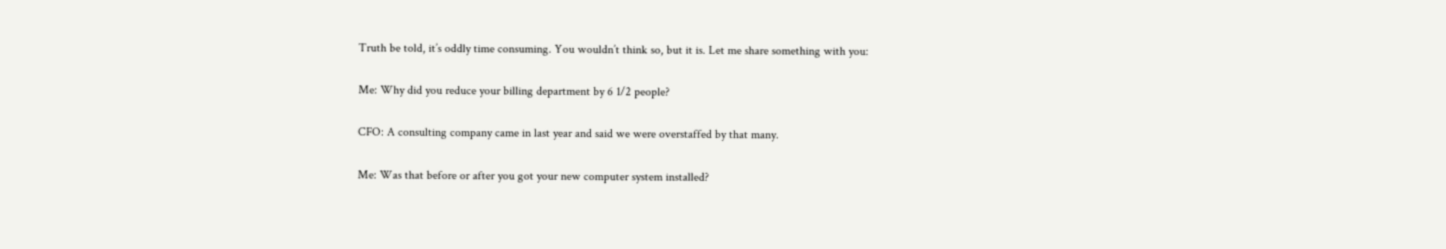Truth be told, it’s oddly time consuming. You wouldn’t think so, but it is. Let me share something with you:

Me: Why did you reduce your billing department by 6 1/2 people?

CFO: A consulting company came in last year and said we were overstaffed by that many.

Me: Was that before or after you got your new computer system installed?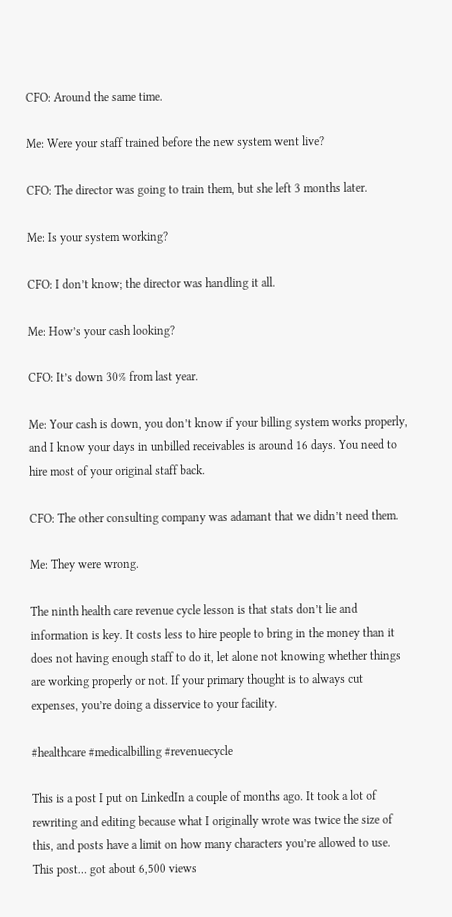CFO: Around the same time.

Me: Were your staff trained before the new system went live?

CFO: The director was going to train them, but she left 3 months later.

Me: Is your system working?

CFO: I don’t know; the director was handling it all.

Me: How’s your cash looking?

CFO: It’s down 30% from last year.

Me: Your cash is down, you don’t know if your billing system works properly, and I know your days in unbilled receivables is around 16 days. You need to hire most of your original staff back.

CFO: The other consulting company was adamant that we didn’t need them.

Me: They were wrong.

The ninth health care revenue cycle lesson is that stats don’t lie and information is key. It costs less to hire people to bring in the money than it does not having enough staff to do it, let alone not knowing whether things are working properly or not. If your primary thought is to always cut expenses, you’re doing a disservice to your facility.

#healthcare #medicalbilling #revenuecycle

This is a post I put on LinkedIn a couple of months ago. It took a lot of rewriting and editing because what I originally wrote was twice the size of this, and posts have a limit on how many characters you’re allowed to use. This post… got about 6,500 views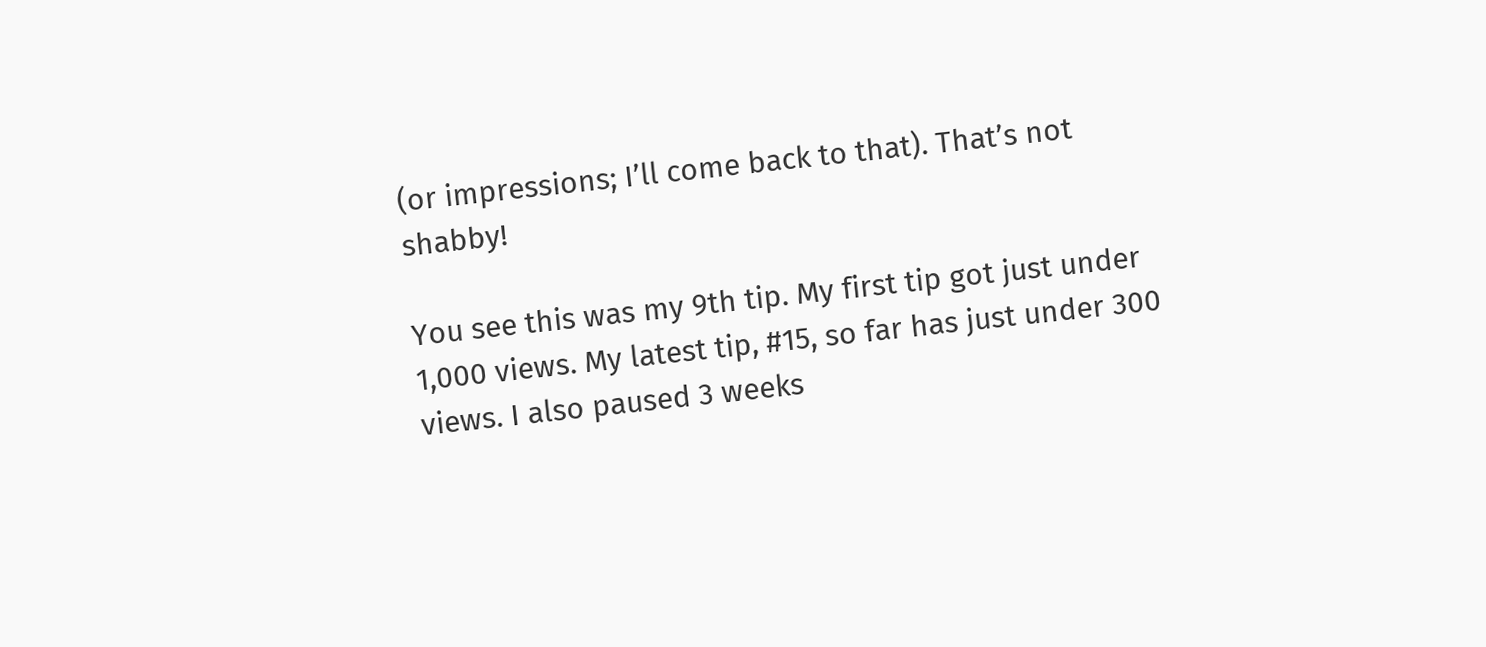(or impressions; I’ll come back to that). That’s not shabby!

You see this was my 9th tip. My first tip got just under 1,000 views. My latest tip, #15, so far has just under 300 views. I also paused 3 weeks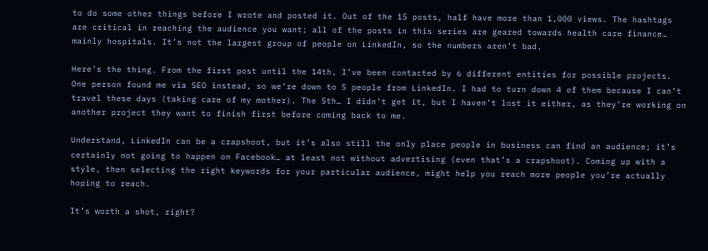to do some other things before I wrote and posted it. Out of the 15 posts, half have more than 1,000 views. The hashtags are critical in reaching the audience you want; all of the posts in this series are geared towards health care finance… mainly hospitals. It’s not the largest group of people on LinkedIn, so the numbers aren’t bad.

Here’s the thing. From the first post until the 14th, I’ve been contacted by 6 different entities for possible projects. One person found me via SEO instead, so we’re down to 5 people from LinkedIn. I had to turn down 4 of them because I can’t travel these days (taking care of my mother). The 5th… I didn’t get it, but I haven’t lost it either, as they’re working on another project they want to finish first before coming back to me.

Understand, LinkedIn can be a crapshoot, but it’s also still the only place people in business can find an audience; it’s certainly not going to happen on Facebook… at least not without advertising (even that’s a crapshoot). Coming up with a style, then selecting the right keywords for your particular audience, might help you reach more people you’re actually hoping to reach.

It’s worth a shot, right?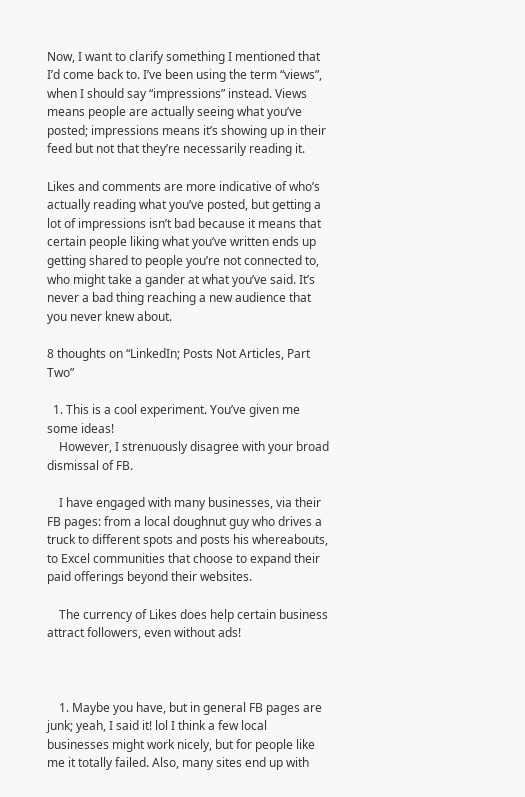Now, I want to clarify something I mentioned that I’d come back to. I’ve been using the term “views”, when I should say “impressions” instead. Views means people are actually seeing what you’ve posted; impressions means it’s showing up in their feed but not that they’re necessarily reading it.

Likes and comments are more indicative of who’s actually reading what you’ve posted, but getting a lot of impressions isn’t bad because it means that certain people liking what you’ve written ends up getting shared to people you’re not connected to, who might take a gander at what you’ve said. It’s never a bad thing reaching a new audience that you never knew about.

8 thoughts on “LinkedIn; Posts Not Articles, Part Two”

  1. This is a cool experiment. You’ve given me some ideas!
    However, I strenuously disagree with your broad dismissal of FB.

    I have engaged with many businesses, via their FB pages: from a local doughnut guy who drives a truck to different spots and posts his whereabouts, to Excel communities that choose to expand their paid offerings beyond their websites.

    The currency of Likes does help certain business attract followers, even without ads!



    1. Maybe you have, but in general FB pages are junk; yeah, I said it! lol I think a few local businesses might work nicely, but for people like me it totally failed. Also, many sites end up with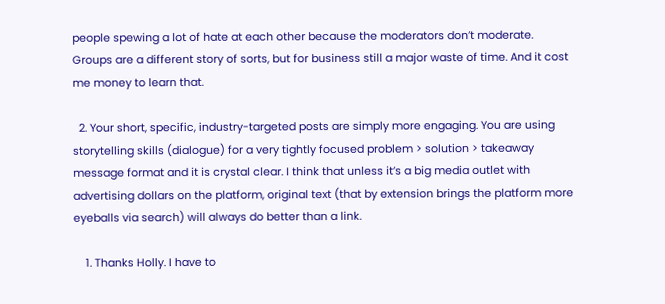people spewing a lot of hate at each other because the moderators don’t moderate. Groups are a different story of sorts, but for business still a major waste of time. And it cost me money to learn that.

  2. Your short, specific, industry-targeted posts are simply more engaging. You are using storytelling skills (dialogue) for a very tightly focused problem > solution > takeaway message format and it is crystal clear. I think that unless it’s a big media outlet with advertising dollars on the platform, original text (that by extension brings the platform more eyeballs via search) will always do better than a link.

    1. Thanks Holly. I have to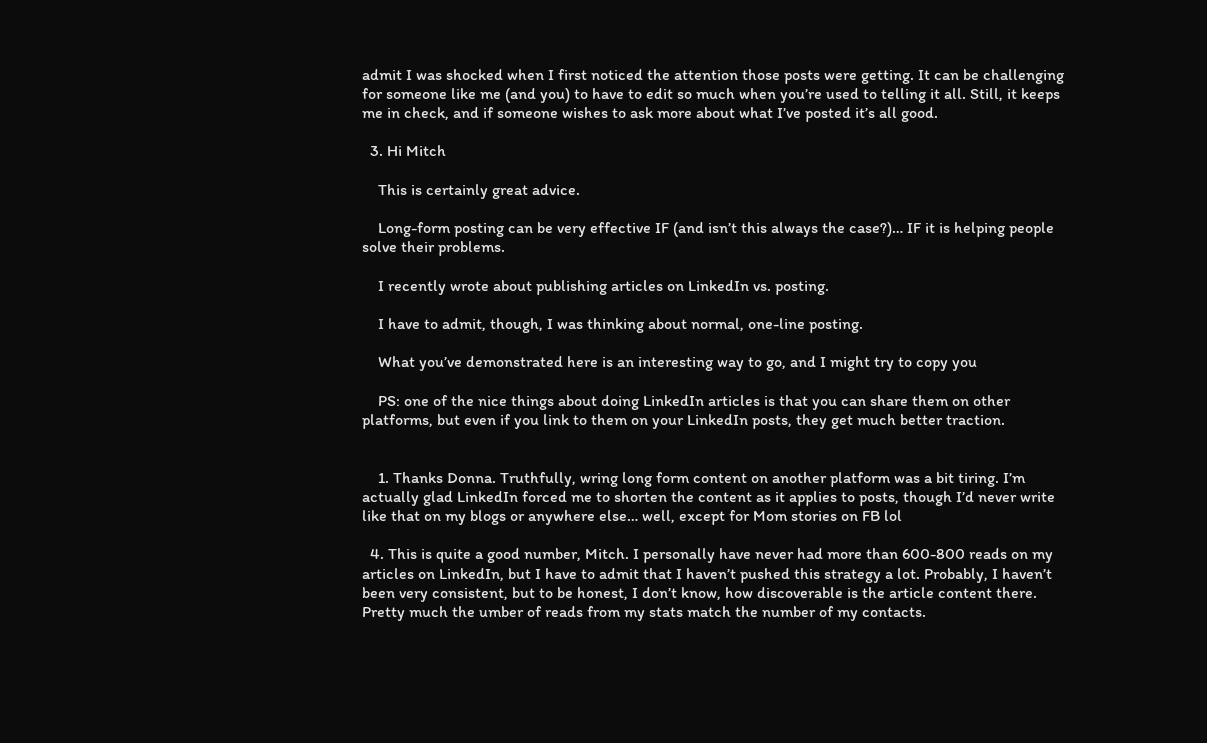admit I was shocked when I first noticed the attention those posts were getting. It can be challenging for someone like me (and you) to have to edit so much when you’re used to telling it all. Still, it keeps me in check, and if someone wishes to ask more about what I’ve posted it’s all good.

  3. Hi Mitch

    This is certainly great advice.

    Long-form posting can be very effective IF (and isn’t this always the case?)… IF it is helping people solve their problems.

    I recently wrote about publishing articles on LinkedIn vs. posting.

    I have to admit, though, I was thinking about normal, one-line posting.

    What you’ve demonstrated here is an interesting way to go, and I might try to copy you

    PS: one of the nice things about doing LinkedIn articles is that you can share them on other platforms, but even if you link to them on your LinkedIn posts, they get much better traction.


    1. Thanks Donna. Truthfully, wring long form content on another platform was a bit tiring. I’m actually glad LinkedIn forced me to shorten the content as it applies to posts, though I’d never write like that on my blogs or anywhere else… well, except for Mom stories on FB lol

  4. This is quite a good number, Mitch. I personally have never had more than 600-800 reads on my articles on LinkedIn, but I have to admit that I haven’t pushed this strategy a lot. Probably, I haven’t been very consistent, but to be honest, I don’t know, how discoverable is the article content there. Pretty much the umber of reads from my stats match the number of my contacts.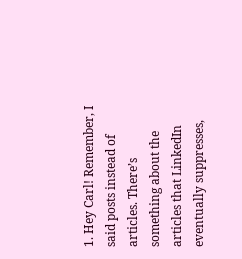1. Hey Carl! Remember, I said posts instead of articles. There’s something about the articles that LinkedIn eventually suppresses,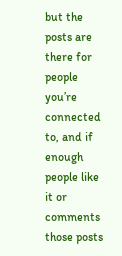but the posts are there for people you’re connected to, and if enough people like it or comments those posts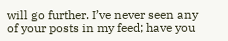will go further. I’ve never seen any of your posts in my feed; have you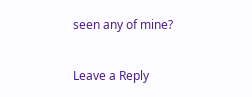seen any of mine?

Leave a Reply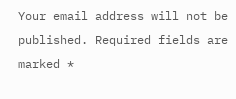Your email address will not be published. Required fields are marked *